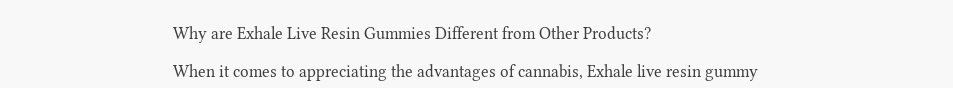Why are Exhale Live Resin Gummies Different from Other Products?

When it comes to appreciating the advantages of cannabis, Exhale live resin gummy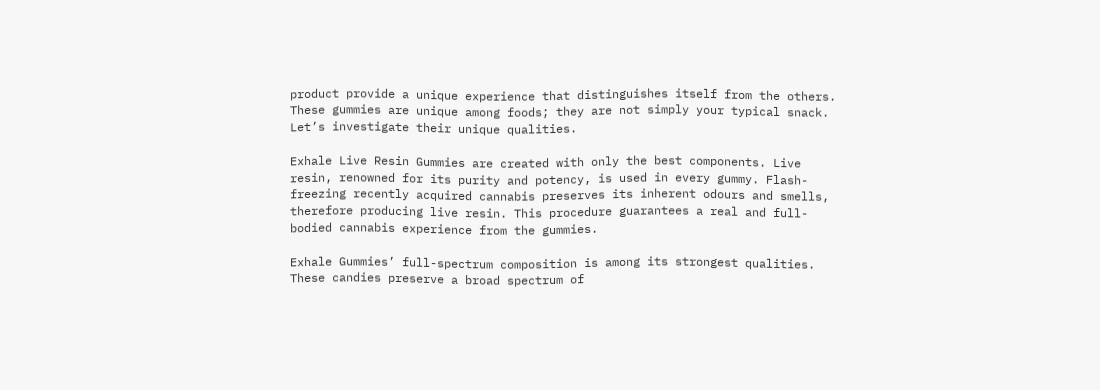product provide a unique experience that distinguishes itself from the others. These gummies are unique among foods; they are not simply your typical snack. Let’s investigate their unique qualities.

Exhale Live Resin Gummies are created with only the best components. Live resin, renowned for its purity and potency, is used in every gummy. Flash-freezing recently acquired cannabis preserves its inherent odours and smells, therefore producing live resin. This procedure guarantees a real and full-bodied cannabis experience from the gummies.

Exhale Gummies’ full-spectrum composition is among its strongest qualities. These candies preserve a broad spectrum of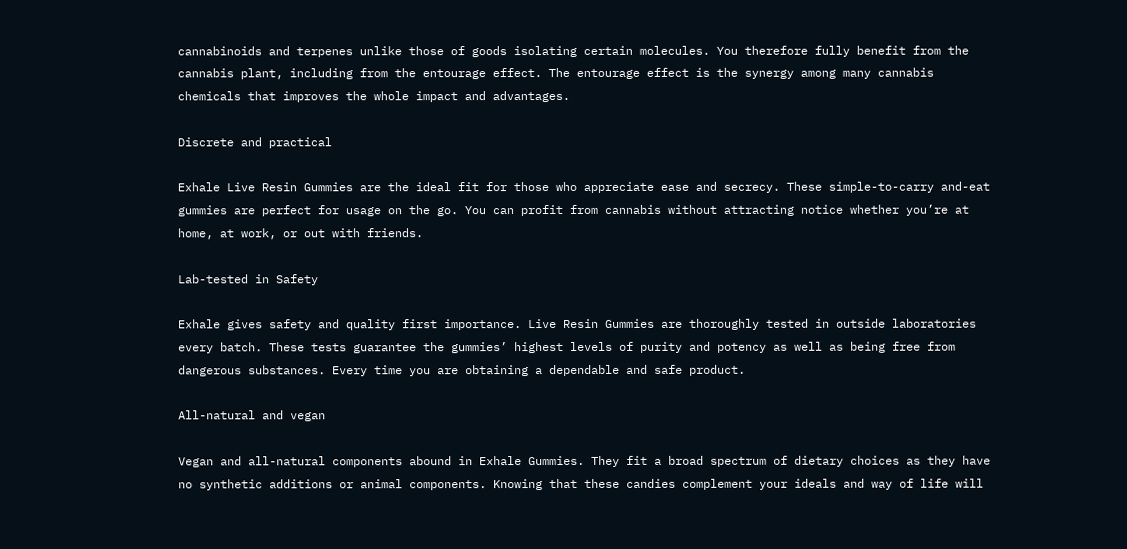cannabinoids and terpenes unlike those of goods isolating certain molecules. You therefore fully benefit from the cannabis plant, including from the entourage effect. The entourage effect is the synergy among many cannabis chemicals that improves the whole impact and advantages.

Discrete and practical

Exhale Live Resin Gummies are the ideal fit for those who appreciate ease and secrecy. These simple-to-carry and-eat gummies are perfect for usage on the go. You can profit from cannabis without attracting notice whether you’re at home, at work, or out with friends.

Lab-tested in Safety

Exhale gives safety and quality first importance. Live Resin Gummies are thoroughly tested in outside laboratories every batch. These tests guarantee the gummies’ highest levels of purity and potency as well as being free from dangerous substances. Every time you are obtaining a dependable and safe product.

All-natural and vegan

Vegan and all-natural components abound in Exhale Gummies. They fit a broad spectrum of dietary choices as they have no synthetic additions or animal components. Knowing that these candies complement your ideals and way of life will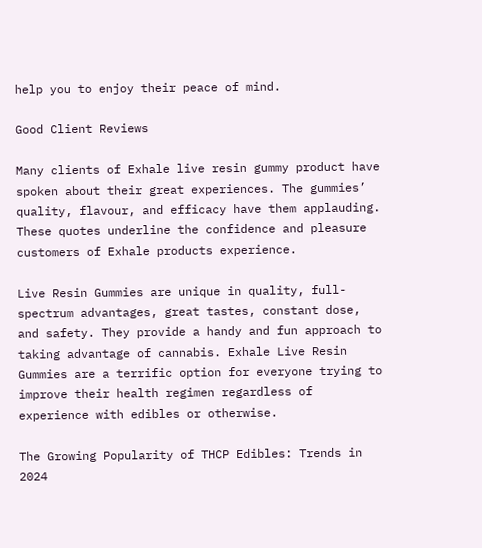help you to enjoy their peace of mind.

Good Client Reviews

Many clients of Exhale live resin gummy product have spoken about their great experiences. The gummies’ quality, flavour, and efficacy have them applauding. These quotes underline the confidence and pleasure customers of Exhale products experience.

Live Resin Gummies are unique in quality, full-spectrum advantages, great tastes, constant dose, and safety. They provide a handy and fun approach to taking advantage of cannabis. Exhale Live Resin Gummies are a terrific option for everyone trying to improve their health regimen regardless of experience with edibles or otherwise.

The Growing Popularity of THCP Edibles: Trends in 2024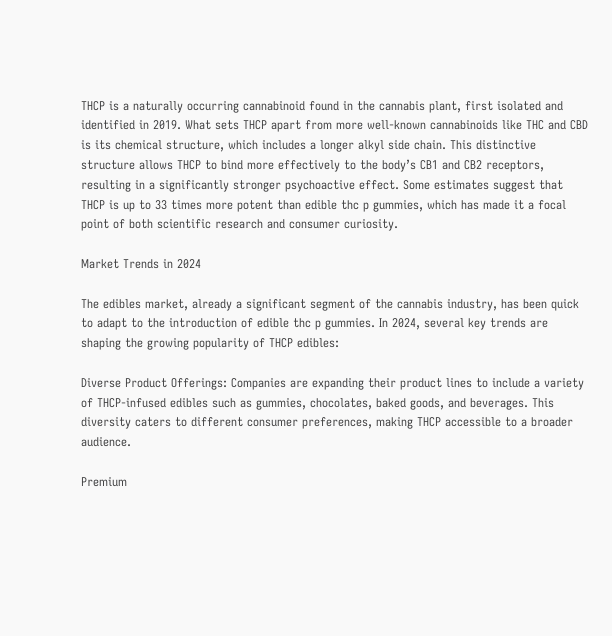THCP is a naturally occurring cannabinoid found in the cannabis plant, first isolated and identified in 2019. What sets THCP apart from more well-known cannabinoids like THC and CBD is its chemical structure, which includes a longer alkyl side chain. This distinctive structure allows THCP to bind more effectively to the body’s CB1 and CB2 receptors, resulting in a significantly stronger psychoactive effect. Some estimates suggest that THCP is up to 33 times more potent than edible thc p gummies, which has made it a focal point of both scientific research and consumer curiosity.

Market Trends in 2024

The edibles market, already a significant segment of the cannabis industry, has been quick to adapt to the introduction of edible thc p gummies. In 2024, several key trends are shaping the growing popularity of THCP edibles:

Diverse Product Offerings: Companies are expanding their product lines to include a variety of THCP-infused edibles such as gummies, chocolates, baked goods, and beverages. This diversity caters to different consumer preferences, making THCP accessible to a broader audience.

Premium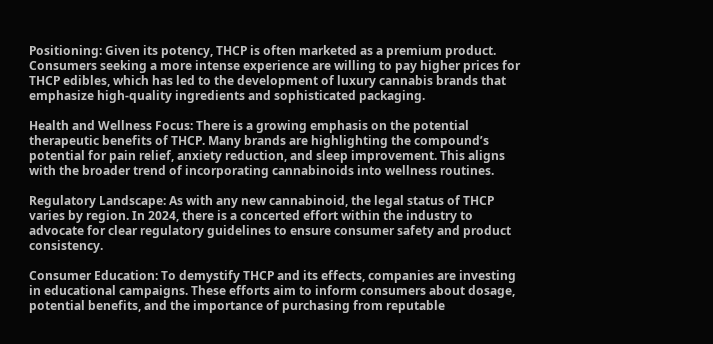Positioning: Given its potency, THCP is often marketed as a premium product. Consumers seeking a more intense experience are willing to pay higher prices for THCP edibles, which has led to the development of luxury cannabis brands that emphasize high-quality ingredients and sophisticated packaging.

Health and Wellness Focus: There is a growing emphasis on the potential therapeutic benefits of THCP. Many brands are highlighting the compound’s potential for pain relief, anxiety reduction, and sleep improvement. This aligns with the broader trend of incorporating cannabinoids into wellness routines.

Regulatory Landscape: As with any new cannabinoid, the legal status of THCP varies by region. In 2024, there is a concerted effort within the industry to advocate for clear regulatory guidelines to ensure consumer safety and product consistency.

Consumer Education: To demystify THCP and its effects, companies are investing in educational campaigns. These efforts aim to inform consumers about dosage, potential benefits, and the importance of purchasing from reputable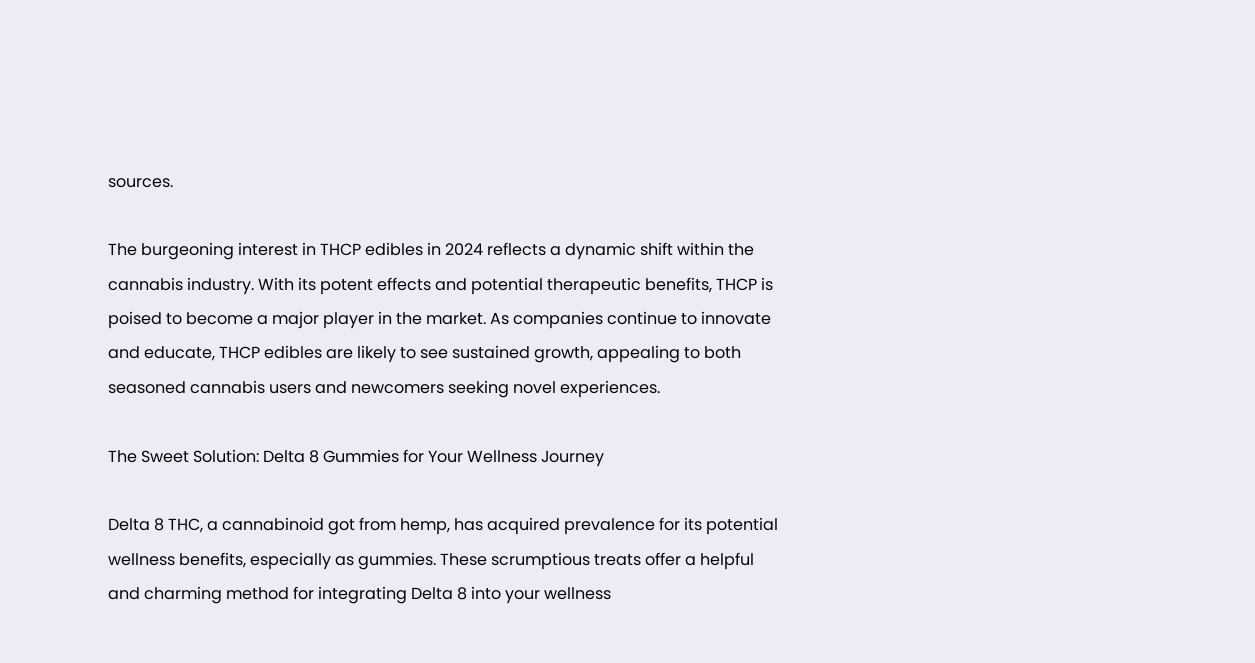sources.

The burgeoning interest in THCP edibles in 2024 reflects a dynamic shift within the cannabis industry. With its potent effects and potential therapeutic benefits, THCP is poised to become a major player in the market. As companies continue to innovate and educate, THCP edibles are likely to see sustained growth, appealing to both seasoned cannabis users and newcomers seeking novel experiences.

The Sweet Solution: Delta 8 Gummies for Your Wellness Journey

Delta 8 THC, a cannabinoid got from hemp, has acquired prevalence for its potential wellness benefits, especially as gummies. These scrumptious treats offer a helpful and charming method for integrating Delta 8 into your wellness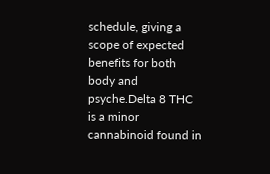schedule, giving a scope of expected benefits for both body and psyche.Delta 8 THC is a minor cannabinoid found in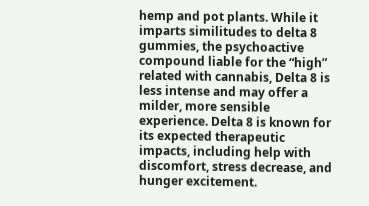hemp and pot plants. While it imparts similitudes to delta 8 gummies, the psychoactive compound liable for the “high” related with cannabis, Delta 8 is less intense and may offer a milder, more sensible experience. Delta 8 is known for its expected therapeutic impacts, including help with discomfort, stress decrease, and hunger excitement.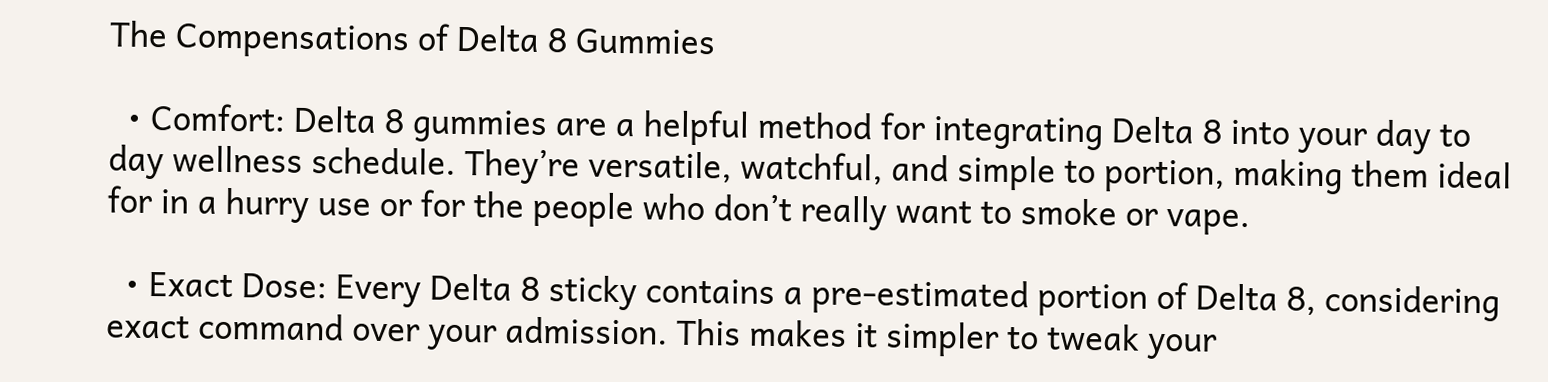The Compensations of Delta 8 Gummies

  • Comfort: Delta 8 gummies are a helpful method for integrating Delta 8 into your day to day wellness schedule. They’re versatile, watchful, and simple to portion, making them ideal for in a hurry use or for the people who don’t really want to smoke or vape.

  • Exact Dose: Every Delta 8 sticky contains a pre-estimated portion of Delta 8, considering exact command over your admission. This makes it simpler to tweak your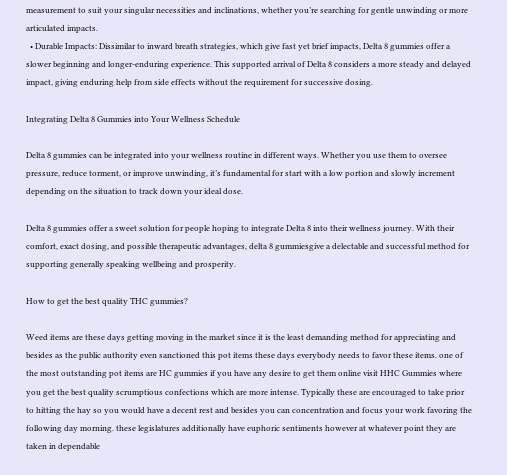measurement to suit your singular necessities and inclinations, whether you’re searching for gentle unwinding or more articulated impacts.
  • Durable Impacts: Dissimilar to inward breath strategies, which give fast yet brief impacts, Delta 8 gummies offer a slower beginning and longer-enduring experience. This supported arrival of Delta 8 considers a more steady and delayed impact, giving enduring help from side effects without the requirement for successive dosing.

Integrating Delta 8 Gummies into Your Wellness Schedule

Delta 8 gummies can be integrated into your wellness routine in different ways. Whether you use them to oversee pressure, reduce torment, or improve unwinding, it’s fundamental for start with a low portion and slowly increment depending on the situation to track down your ideal dose.

Delta 8 gummies offer a sweet solution for people hoping to integrate Delta 8 into their wellness journey. With their comfort, exact dosing, and possible therapeutic advantages, delta 8 gummiesgive a delectable and successful method for supporting generally speaking wellbeing and prosperity.

How to get the best quality THC gummies?

Weed items are these days getting moving in the market since it is the least demanding method for appreciating and besides as the public authority even sanctioned this pot items these days everybody needs to favor these items. one of the most outstanding pot items are HC gummies if you have any desire to get them online visit HHC Gummies where you get the best quality scrumptious confections which are more intense. Typically these are encouraged to take prior to hitting the hay so you would have a decent rest and besides you can concentration and focus your work favoring the following day morning. these legislatures additionally have euphoric sentiments however at whatever point they are taken in dependable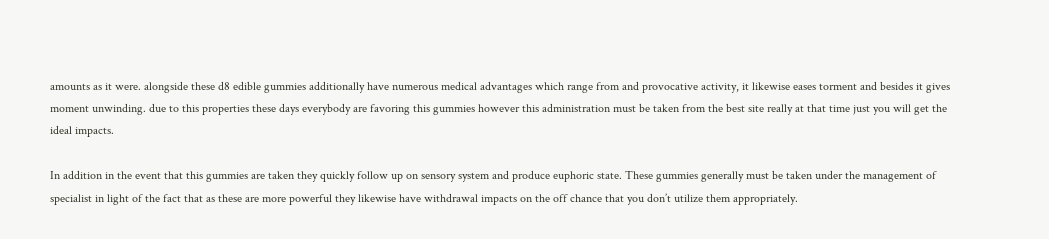amounts as it were. alongside these d8 edible gummies additionally have numerous medical advantages which range from and provocative activity, it likewise eases torment and besides it gives moment unwinding. due to this properties these days everybody are favoring this gummies however this administration must be taken from the best site really at that time just you will get the ideal impacts.

In addition in the event that this gummies are taken they quickly follow up on sensory system and produce euphoric state. These gummies generally must be taken under the management of specialist in light of the fact that as these are more powerful they likewise have withdrawal impacts on the off chance that you don’t utilize them appropriately.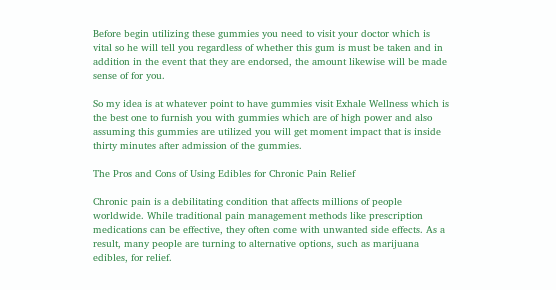Before begin utilizing these gummies you need to visit your doctor which is vital so he will tell you regardless of whether this gum is must be taken and in addition in the event that they are endorsed, the amount likewise will be made sense of for you.

So my idea is at whatever point to have gummies visit Exhale Wellness which is the best one to furnish you with gummies which are of high power and also assuming this gummies are utilized you will get moment impact that is inside thirty minutes after admission of the gummies.

The Pros and Cons of Using Edibles for Chronic Pain Relief

Chronic pain is a debilitating condition that affects millions of people worldwide. While traditional pain management methods like prescription medications can be effective, they often come with unwanted side effects. As a result, many people are turning to alternative options, such as marijuana edibles, for relief.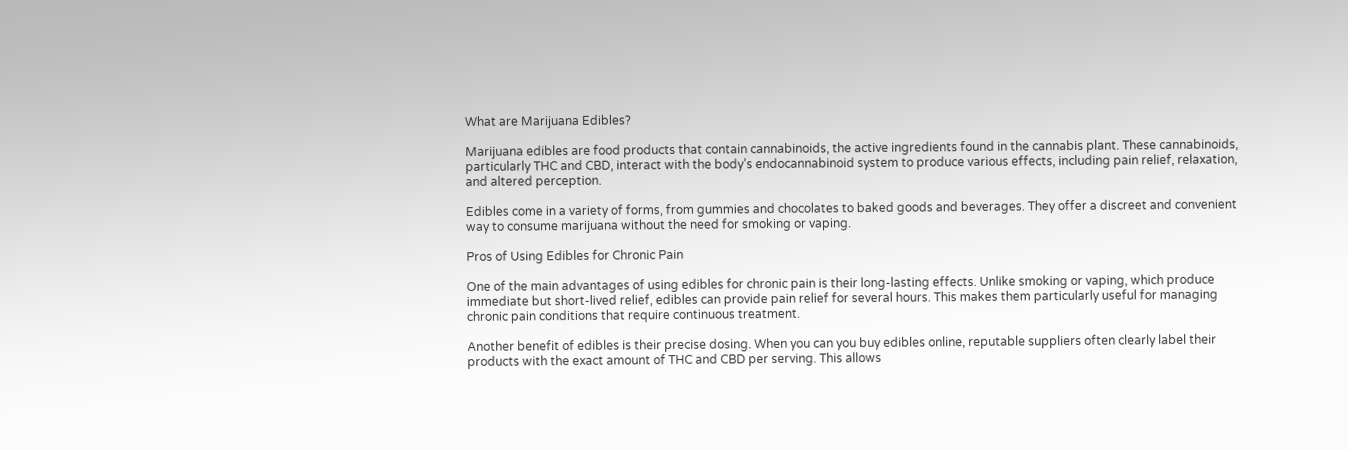What are Marijuana Edibles?

Marijuana edibles are food products that contain cannabinoids, the active ingredients found in the cannabis plant. These cannabinoids, particularly THC and CBD, interact with the body’s endocannabinoid system to produce various effects, including pain relief, relaxation, and altered perception.

Edibles come in a variety of forms, from gummies and chocolates to baked goods and beverages. They offer a discreet and convenient way to consume marijuana without the need for smoking or vaping.

Pros of Using Edibles for Chronic Pain

One of the main advantages of using edibles for chronic pain is their long-lasting effects. Unlike smoking or vaping, which produce immediate but short-lived relief, edibles can provide pain relief for several hours. This makes them particularly useful for managing chronic pain conditions that require continuous treatment.

Another benefit of edibles is their precise dosing. When you can you buy edibles online, reputable suppliers often clearly label their products with the exact amount of THC and CBD per serving. This allows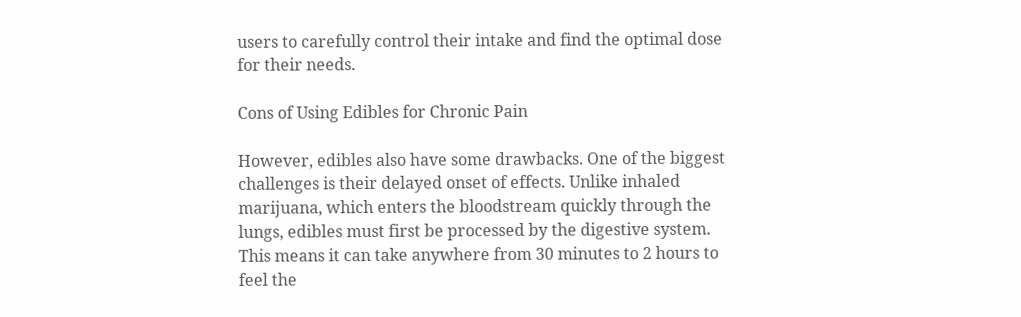users to carefully control their intake and find the optimal dose for their needs.

Cons of Using Edibles for Chronic Pain

However, edibles also have some drawbacks. One of the biggest challenges is their delayed onset of effects. Unlike inhaled marijuana, which enters the bloodstream quickly through the lungs, edibles must first be processed by the digestive system. This means it can take anywhere from 30 minutes to 2 hours to feel the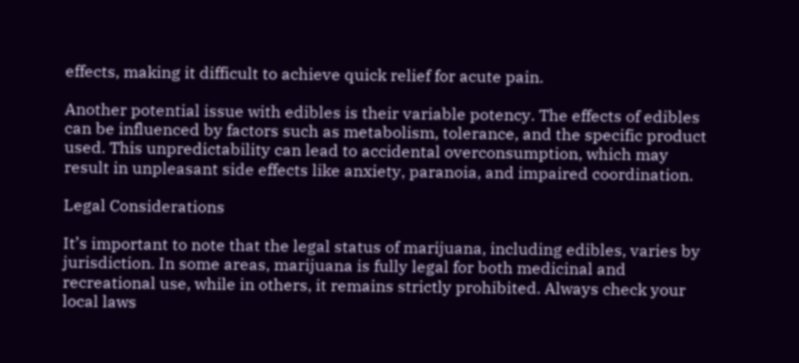effects, making it difficult to achieve quick relief for acute pain.

Another potential issue with edibles is their variable potency. The effects of edibles can be influenced by factors such as metabolism, tolerance, and the specific product used. This unpredictability can lead to accidental overconsumption, which may result in unpleasant side effects like anxiety, paranoia, and impaired coordination.

Legal Considerations

It’s important to note that the legal status of marijuana, including edibles, varies by jurisdiction. In some areas, marijuana is fully legal for both medicinal and recreational use, while in others, it remains strictly prohibited. Always check your local laws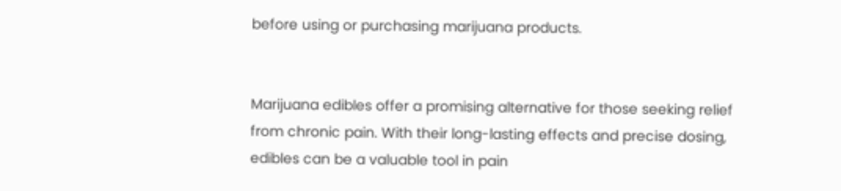before using or purchasing marijuana products.


Marijuana edibles offer a promising alternative for those seeking relief from chronic pain. With their long-lasting effects and precise dosing, edibles can be a valuable tool in pain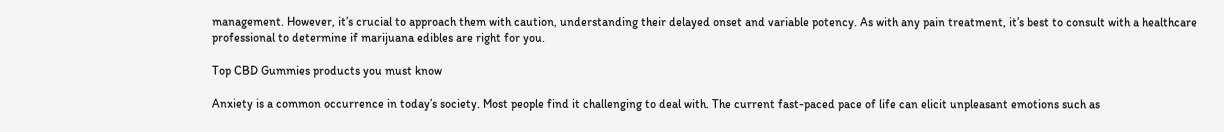management. However, it’s crucial to approach them with caution, understanding their delayed onset and variable potency. As with any pain treatment, it’s best to consult with a healthcare professional to determine if marijuana edibles are right for you.

Top CBD Gummies products you must know

Anxiety is a common occurrence in today’s society. Most people find it challenging to deal with. The current fast-paced pace of life can elicit unpleasant emotions such as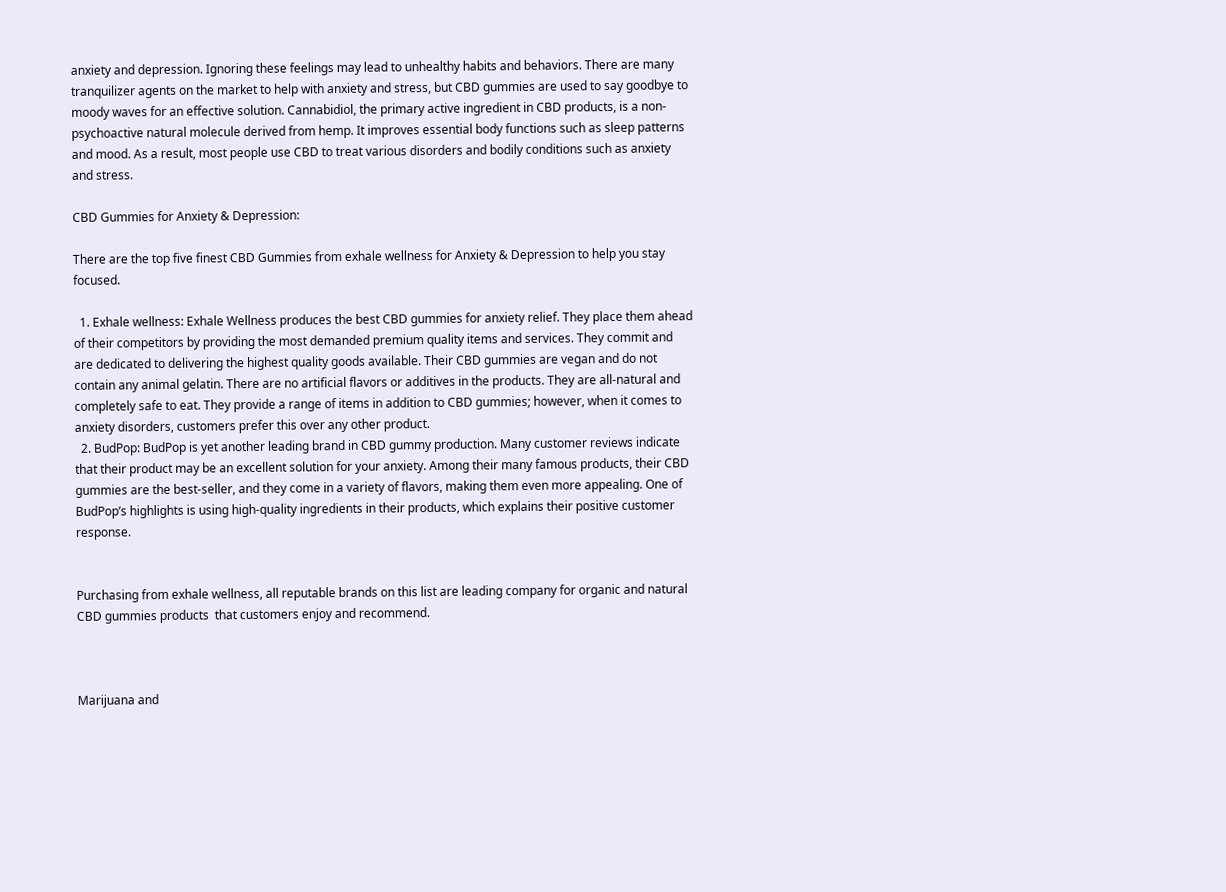anxiety and depression. Ignoring these feelings may lead to unhealthy habits and behaviors. There are many tranquilizer agents on the market to help with anxiety and stress, but CBD gummies are used to say goodbye to moody waves for an effective solution. Cannabidiol, the primary active ingredient in CBD products, is a non-psychoactive natural molecule derived from hemp. It improves essential body functions such as sleep patterns and mood. As a result, most people use CBD to treat various disorders and bodily conditions such as anxiety and stress.

CBD Gummies for Anxiety & Depression:

There are the top five finest CBD Gummies from exhale wellness for Anxiety & Depression to help you stay focused.

  1. Exhale wellness: Exhale Wellness produces the best CBD gummies for anxiety relief. They place them ahead of their competitors by providing the most demanded premium quality items and services. They commit and are dedicated to delivering the highest quality goods available. Their CBD gummies are vegan and do not contain any animal gelatin. There are no artificial flavors or additives in the products. They are all-natural and completely safe to eat. They provide a range of items in addition to CBD gummies; however, when it comes to anxiety disorders, customers prefer this over any other product.
  2. BudPop: BudPop is yet another leading brand in CBD gummy production. Many customer reviews indicate that their product may be an excellent solution for your anxiety. Among their many famous products, their CBD gummies are the best-seller, and they come in a variety of flavors, making them even more appealing. One of BudPop’s highlights is using high-quality ingredients in their products, which explains their positive customer response.


Purchasing from exhale wellness, all reputable brands on this list are leading company for organic and natural CBD gummies products  that customers enjoy and recommend.



Marijuana and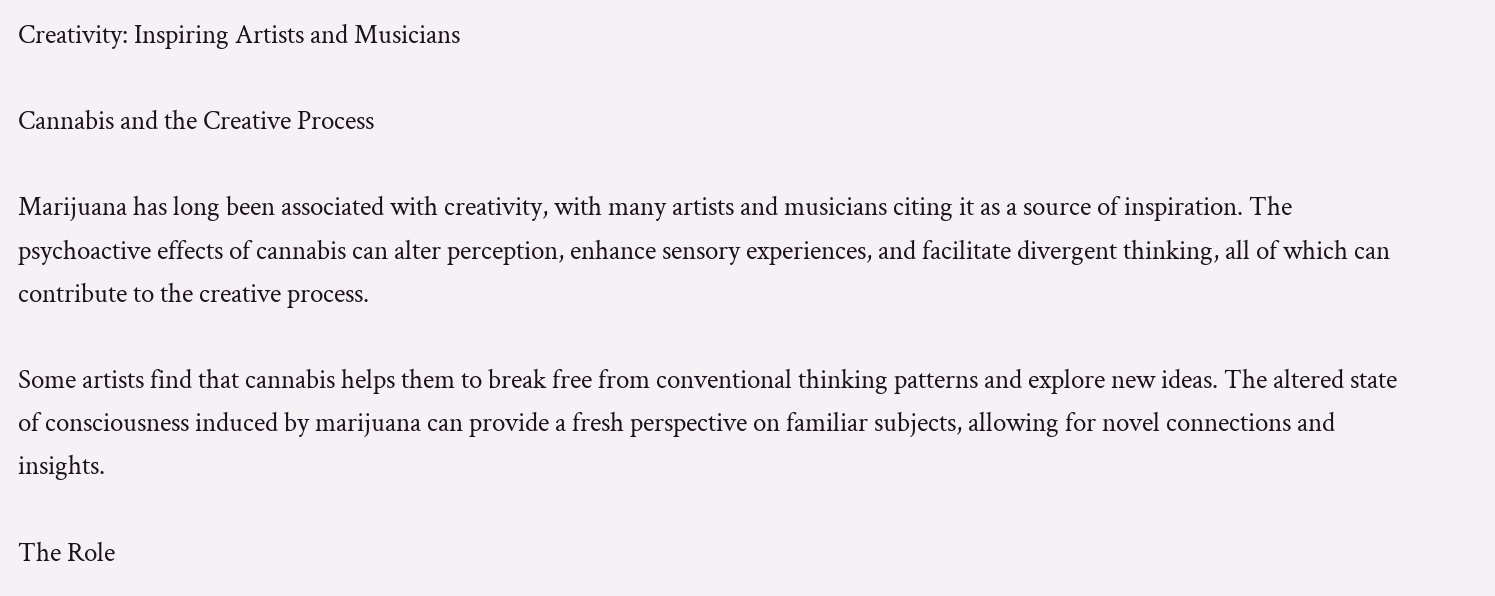Creativity: Inspiring Artists and Musicians

Cannabis and the Creative Process

Marijuana has long been associated with creativity, with many artists and musicians citing it as a source of inspiration. The psychoactive effects of cannabis can alter perception, enhance sensory experiences, and facilitate divergent thinking, all of which can contribute to the creative process.

Some artists find that cannabis helps them to break free from conventional thinking patterns and explore new ideas. The altered state of consciousness induced by marijuana can provide a fresh perspective on familiar subjects, allowing for novel connections and insights.

The Role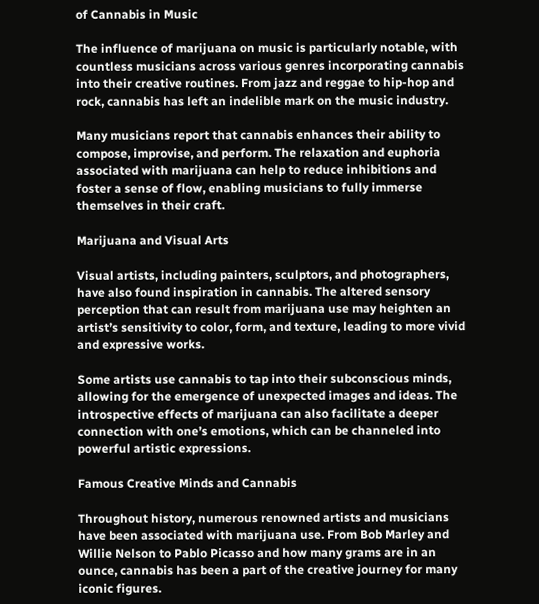of Cannabis in Music

The influence of marijuana on music is particularly notable, with countless musicians across various genres incorporating cannabis into their creative routines. From jazz and reggae to hip-hop and rock, cannabis has left an indelible mark on the music industry.

Many musicians report that cannabis enhances their ability to compose, improvise, and perform. The relaxation and euphoria associated with marijuana can help to reduce inhibitions and foster a sense of flow, enabling musicians to fully immerse themselves in their craft.

Marijuana and Visual Arts

Visual artists, including painters, sculptors, and photographers, have also found inspiration in cannabis. The altered sensory perception that can result from marijuana use may heighten an artist’s sensitivity to color, form, and texture, leading to more vivid and expressive works.

Some artists use cannabis to tap into their subconscious minds, allowing for the emergence of unexpected images and ideas. The introspective effects of marijuana can also facilitate a deeper connection with one’s emotions, which can be channeled into powerful artistic expressions.

Famous Creative Minds and Cannabis

Throughout history, numerous renowned artists and musicians have been associated with marijuana use. From Bob Marley and Willie Nelson to Pablo Picasso and how many grams are in an ounce, cannabis has been a part of the creative journey for many iconic figures.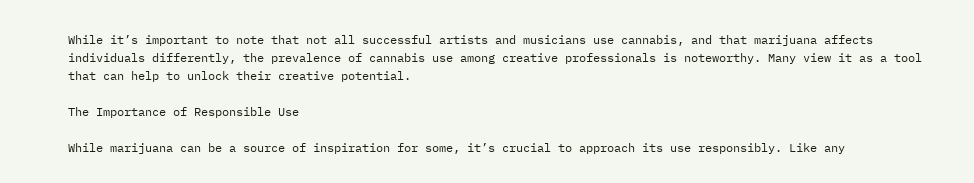While it’s important to note that not all successful artists and musicians use cannabis, and that marijuana affects individuals differently, the prevalence of cannabis use among creative professionals is noteworthy. Many view it as a tool that can help to unlock their creative potential.

The Importance of Responsible Use

While marijuana can be a source of inspiration for some, it’s crucial to approach its use responsibly. Like any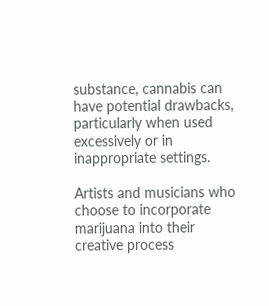substance, cannabis can have potential drawbacks, particularly when used excessively or in inappropriate settings.

Artists and musicians who choose to incorporate marijuana into their creative process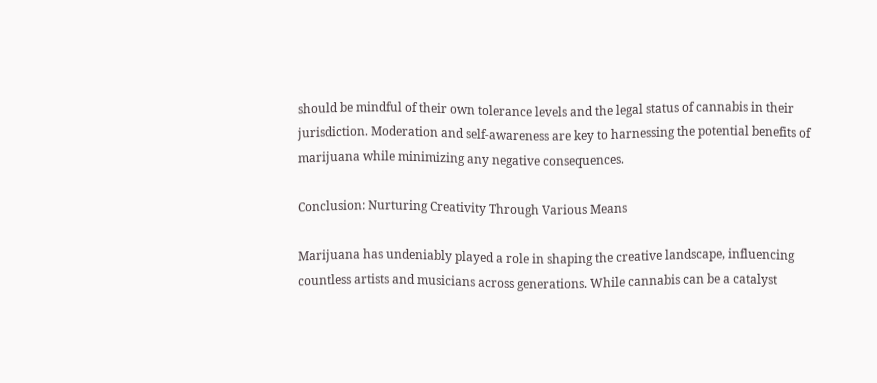should be mindful of their own tolerance levels and the legal status of cannabis in their jurisdiction. Moderation and self-awareness are key to harnessing the potential benefits of marijuana while minimizing any negative consequences.

Conclusion: Nurturing Creativity Through Various Means

Marijuana has undeniably played a role in shaping the creative landscape, influencing countless artists and musicians across generations. While cannabis can be a catalyst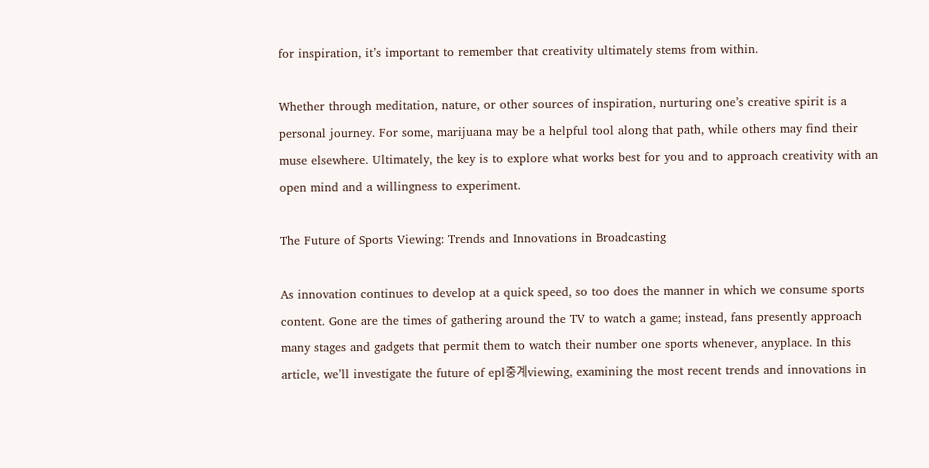for inspiration, it’s important to remember that creativity ultimately stems from within.

Whether through meditation, nature, or other sources of inspiration, nurturing one’s creative spirit is a personal journey. For some, marijuana may be a helpful tool along that path, while others may find their muse elsewhere. Ultimately, the key is to explore what works best for you and to approach creativity with an open mind and a willingness to experiment.

The Future of Sports Viewing: Trends and Innovations in Broadcasting

As innovation continues to develop at a quick speed, so too does the manner in which we consume sports content. Gone are the times of gathering around the TV to watch a game; instead, fans presently approach many stages and gadgets that permit them to watch their number one sports whenever, anyplace. In this article, we’ll investigate the future of epl중계viewing, examining the most recent trends and innovations in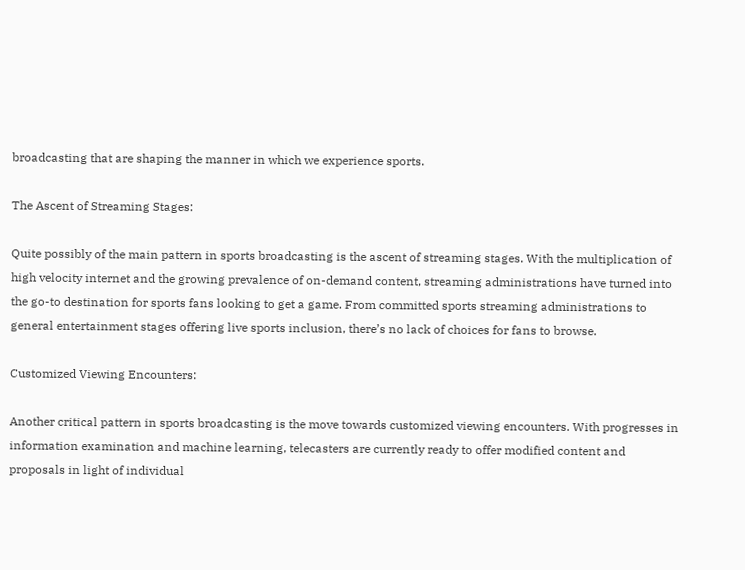broadcasting that are shaping the manner in which we experience sports.

The Ascent of Streaming Stages:

Quite possibly of the main pattern in sports broadcasting is the ascent of streaming stages. With the multiplication of high velocity internet and the growing prevalence of on-demand content, streaming administrations have turned into the go-to destination for sports fans looking to get a game. From committed sports streaming administrations to general entertainment stages offering live sports inclusion, there’s no lack of choices for fans to browse.

Customized Viewing Encounters:

Another critical pattern in sports broadcasting is the move towards customized viewing encounters. With progresses in information examination and machine learning, telecasters are currently ready to offer modified content and proposals in light of individual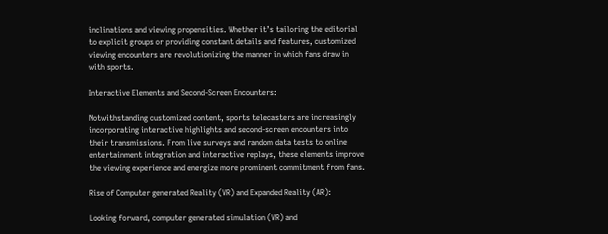inclinations and viewing propensities. Whether it’s tailoring the editorial to explicit groups or providing constant details and features, customized viewing encounters are revolutionizing the manner in which fans draw in with sports.

Interactive Elements and Second-Screen Encounters:

Notwithstanding customized content, sports telecasters are increasingly incorporating interactive highlights and second-screen encounters into their transmissions. From live surveys and random data tests to online entertainment integration and interactive replays, these elements improve the viewing experience and energize more prominent commitment from fans.

Rise of Computer generated Reality (VR) and Expanded Reality (AR):

Looking forward, computer generated simulation (VR) and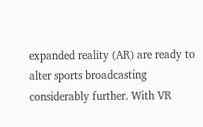expanded reality (AR) are ready to alter sports broadcasting considerably further. With VR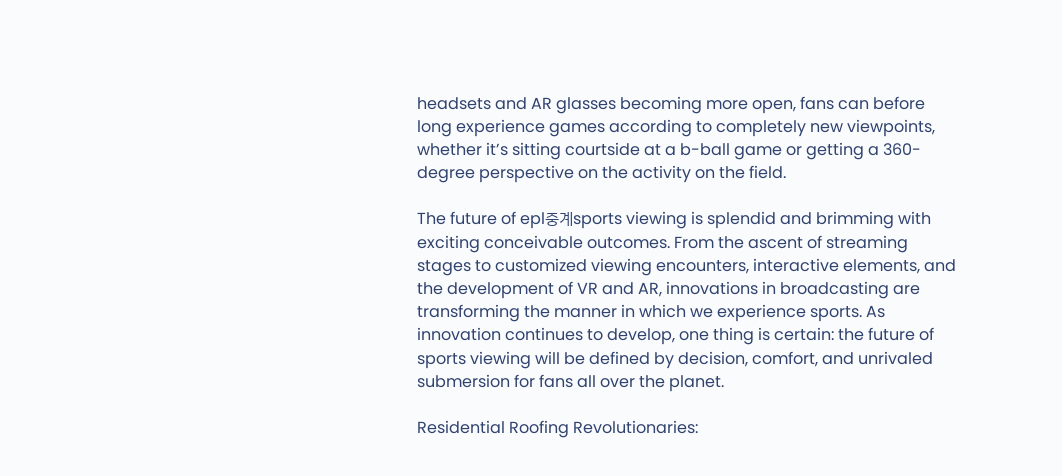headsets and AR glasses becoming more open, fans can before long experience games according to completely new viewpoints, whether it’s sitting courtside at a b-ball game or getting a 360-degree perspective on the activity on the field.

The future of epl중계sports viewing is splendid and brimming with exciting conceivable outcomes. From the ascent of streaming stages to customized viewing encounters, interactive elements, and the development of VR and AR, innovations in broadcasting are transforming the manner in which we experience sports. As innovation continues to develop, one thing is certain: the future of sports viewing will be defined by decision, comfort, and unrivaled submersion for fans all over the planet.

Residential Roofing Revolutionaries: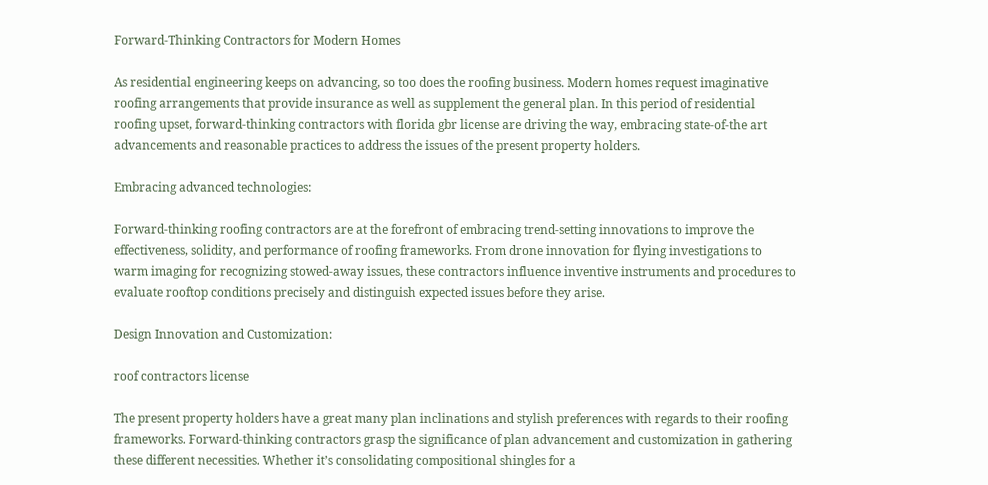Forward-Thinking Contractors for Modern Homes

As residential engineering keeps on advancing, so too does the roofing business. Modern homes request imaginative roofing arrangements that provide insurance as well as supplement the general plan. In this period of residential roofing upset, forward-thinking contractors with florida gbr license are driving the way, embracing state-of-the art advancements and reasonable practices to address the issues of the present property holders.

Embracing advanced technologies:

Forward-thinking roofing contractors are at the forefront of embracing trend-setting innovations to improve the effectiveness, solidity, and performance of roofing frameworks. From drone innovation for flying investigations to warm imaging for recognizing stowed-away issues, these contractors influence inventive instruments and procedures to evaluate rooftop conditions precisely and distinguish expected issues before they arise.

Design Innovation and Customization:

roof contractors license

The present property holders have a great many plan inclinations and stylish preferences with regards to their roofing frameworks. Forward-thinking contractors grasp the significance of plan advancement and customization in gathering these different necessities. Whether it’s consolidating compositional shingles for a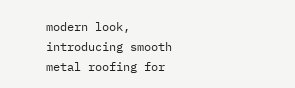modern look, introducing smooth metal roofing for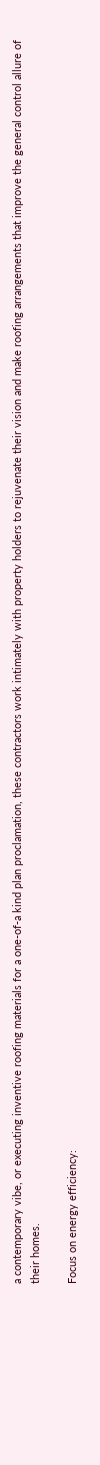a contemporary vibe, or executing inventive roofing materials for a one-of-a kind plan proclamation, these contractors work intimately with property holders to rejuvenate their vision and make roofing arrangements that improve the general control allure of their homes.

Focus on energy efficiency: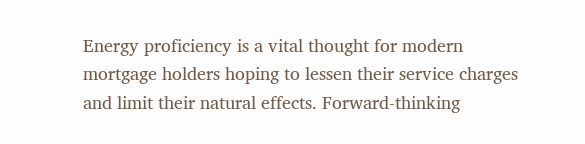Energy proficiency is a vital thought for modern mortgage holders hoping to lessen their service charges and limit their natural effects. Forward-thinking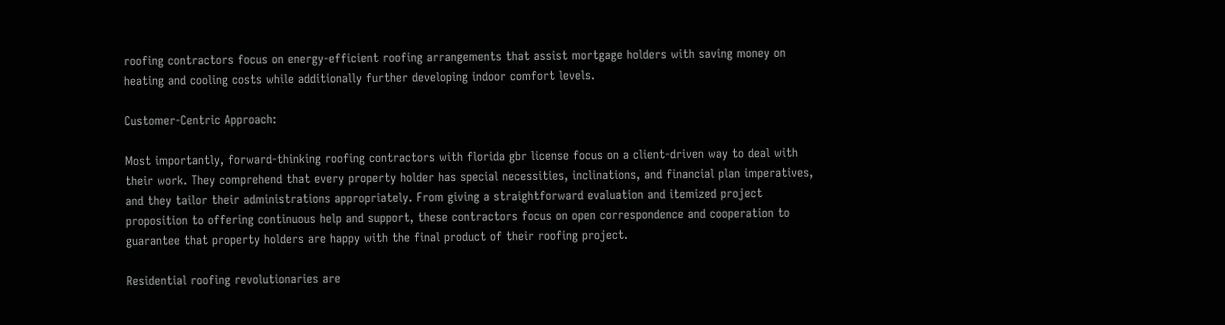roofing contractors focus on energy-efficient roofing arrangements that assist mortgage holders with saving money on heating and cooling costs while additionally further developing indoor comfort levels.

Customer-Centric Approach:

Most importantly, forward-thinking roofing contractors with florida gbr license focus on a client-driven way to deal with their work. They comprehend that every property holder has special necessities, inclinations, and financial plan imperatives, and they tailor their administrations appropriately. From giving a straightforward evaluation and itemized project proposition to offering continuous help and support, these contractors focus on open correspondence and cooperation to guarantee that property holders are happy with the final product of their roofing project.

Residential roofing revolutionaries are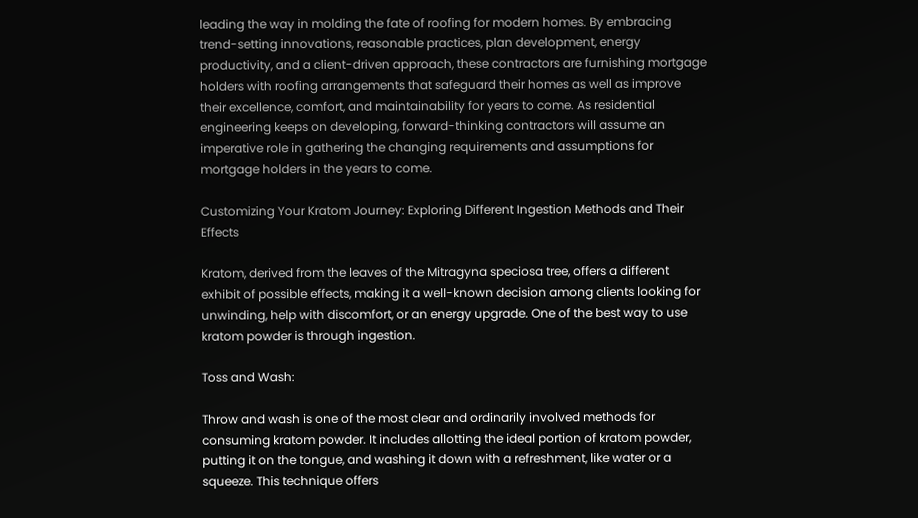leading the way in molding the fate of roofing for modern homes. By embracing trend-setting innovations, reasonable practices, plan development, energy productivity, and a client-driven approach, these contractors are furnishing mortgage holders with roofing arrangements that safeguard their homes as well as improve their excellence, comfort, and maintainability for years to come. As residential engineering keeps on developing, forward-thinking contractors will assume an imperative role in gathering the changing requirements and assumptions for mortgage holders in the years to come.

Customizing Your Kratom Journey: Exploring Different Ingestion Methods and Their Effects

Kratom, derived from the leaves of the Mitragyna speciosa tree, offers a different exhibit of possible effects, making it a well-known decision among clients looking for unwinding, help with discomfort, or an energy upgrade. One of the best way to use kratom powder is through ingestion.

Toss and Wash:

Throw and wash is one of the most clear and ordinarily involved methods for consuming kratom powder. It includes allotting the ideal portion of kratom powder, putting it on the tongue, and washing it down with a refreshment, like water or a squeeze. This technique offers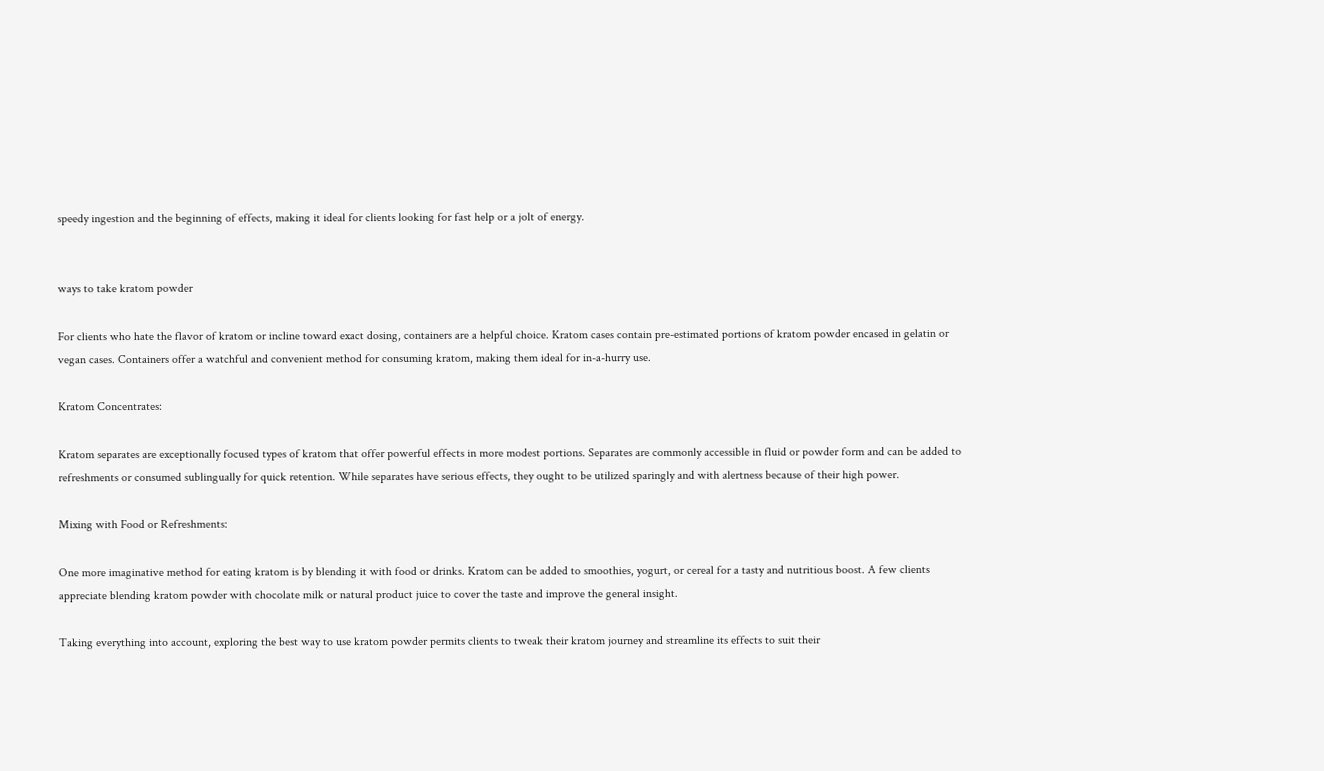speedy ingestion and the beginning of effects, making it ideal for clients looking for fast help or a jolt of energy.


ways to take kratom powder

For clients who hate the flavor of kratom or incline toward exact dosing, containers are a helpful choice. Kratom cases contain pre-estimated portions of kratom powder encased in gelatin or vegan cases. Containers offer a watchful and convenient method for consuming kratom, making them ideal for in-a-hurry use.

Kratom Concentrates:

Kratom separates are exceptionally focused types of kratom that offer powerful effects in more modest portions. Separates are commonly accessible in fluid or powder form and can be added to refreshments or consumed sublingually for quick retention. While separates have serious effects, they ought to be utilized sparingly and with alertness because of their high power.

Mixing with Food or Refreshments:

One more imaginative method for eating kratom is by blending it with food or drinks. Kratom can be added to smoothies, yogurt, or cereal for a tasty and nutritious boost. A few clients appreciate blending kratom powder with chocolate milk or natural product juice to cover the taste and improve the general insight.

Taking everything into account, exploring the best way to use kratom powder permits clients to tweak their kratom journey and streamline its effects to suit their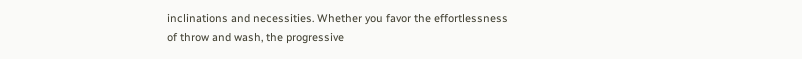inclinations and necessities. Whether you favor the effortlessness of throw and wash, the progressive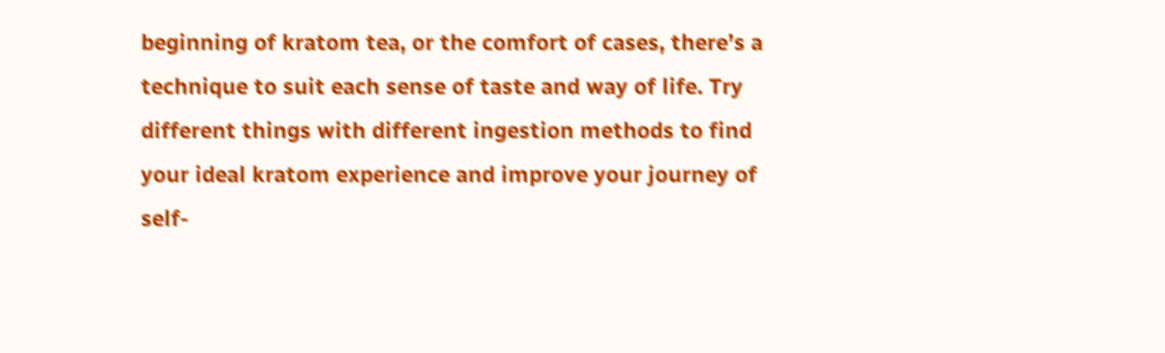beginning of kratom tea, or the comfort of cases, there’s a technique to suit each sense of taste and way of life. Try different things with different ingestion methods to find your ideal kratom experience and improve your journey of self-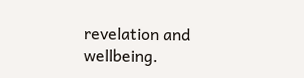revelation and wellbeing.